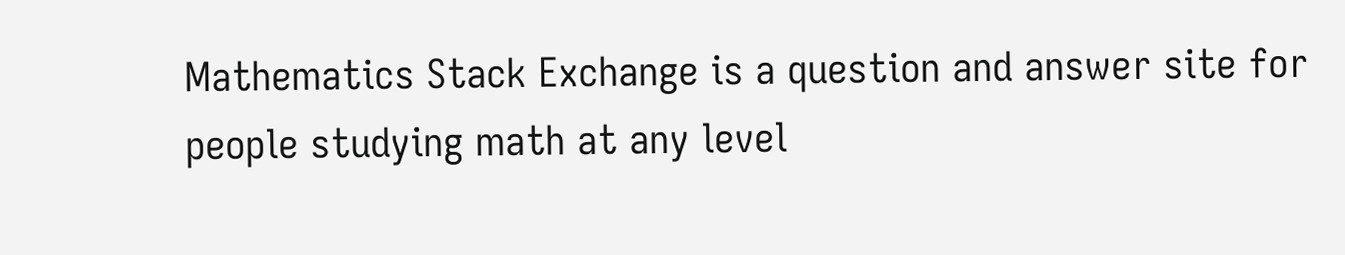Mathematics Stack Exchange is a question and answer site for people studying math at any level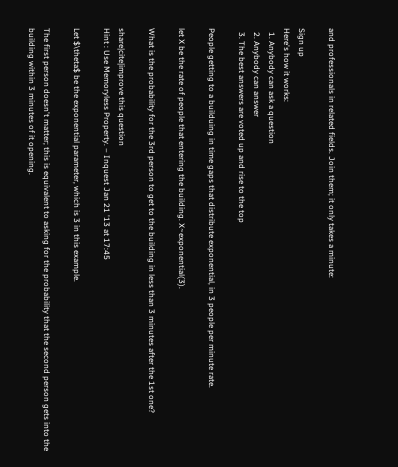and professionals in related fields. Join them; it only takes a minute:

Sign up
Here's how it works:
  1. Anybody can ask a question
  2. Anybody can answer
  3. The best answers are voted up and rise to the top

People getting to a builduing in time gaps that distribute exponential, in 3 people per minute rate.

let X be the rate of people that entering the building. X~exponential(3).

What is the probability for the 3rd person to get to the building in less than 3 minutes after the 1st one?

share|cite|improve this question
Hint : Use Memoryless Property. – Inquest Jan 21 '13 at 17:45

Let $\theta$ be the exponential parameter, which is 3 in this example.

The first person doesn't matter; this is equivalent to asking for the probability that the second person gets into the building within 3 minutes of it opening.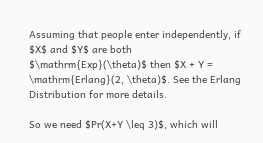Assuming that people enter independently, if $X$ and $Y$ are both $\mathrm{Exp}(\theta)$ then $X + Y = \mathrm{Erlang}(2, \theta)$. See the Erlang Distribution for more details.

So we need $Pr(X+Y \leq 3)$, which will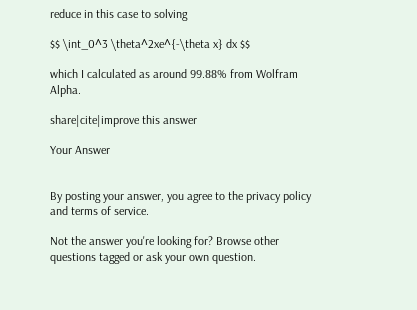reduce in this case to solving

$$ \int_0^3 \theta^2xe^{-\theta x} dx $$

which I calculated as around 99.88% from Wolfram Alpha.

share|cite|improve this answer

Your Answer


By posting your answer, you agree to the privacy policy and terms of service.

Not the answer you're looking for? Browse other questions tagged or ask your own question.